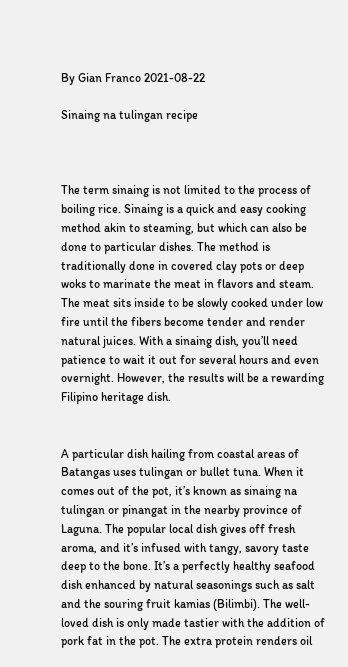By Gian Franco 2021-08-22

Sinaing na tulingan recipe



The term sinaing is not limited to the process of boiling rice. Sinaing is a quick and easy cooking method akin to steaming, but which can also be done to particular dishes. The method is traditionally done in covered clay pots or deep woks to marinate the meat in flavors and steam. The meat sits inside to be slowly cooked under low fire until the fibers become tender and render natural juices. With a sinaing dish, you’ll need patience to wait it out for several hours and even overnight. However, the results will be a rewarding Filipino heritage dish.


A particular dish hailing from coastal areas of Batangas uses tulingan or bullet tuna. When it comes out of the pot, it’s known as sinaing na tulingan or pinangat in the nearby province of Laguna. The popular local dish gives off fresh aroma, and it’s infused with tangy, savory taste deep to the bone. It’s a perfectly healthy seafood dish enhanced by natural seasonings such as salt and the souring fruit kamias (Bilimbi). The well-loved dish is only made tastier with the addition of pork fat in the pot. The extra protein renders oil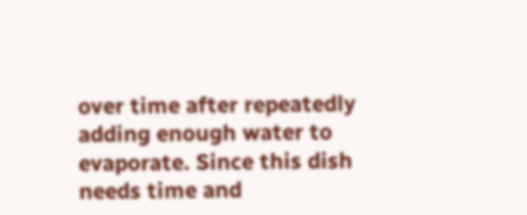over time after repeatedly adding enough water to evaporate. Since this dish needs time and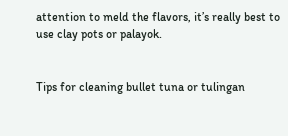attention to meld the flavors, it’s really best to use clay pots or palayok.


Tips for cleaning bullet tuna or tulingan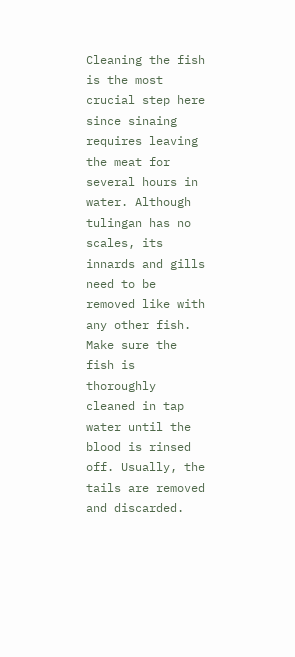Cleaning the fish is the most crucial step here since sinaing requires leaving the meat for several hours in water. Although tulingan has no scales, its innards and gills need to be removed like with any other fish. Make sure the fish is thoroughly cleaned in tap water until the blood is rinsed off. Usually, the tails are removed and discarded.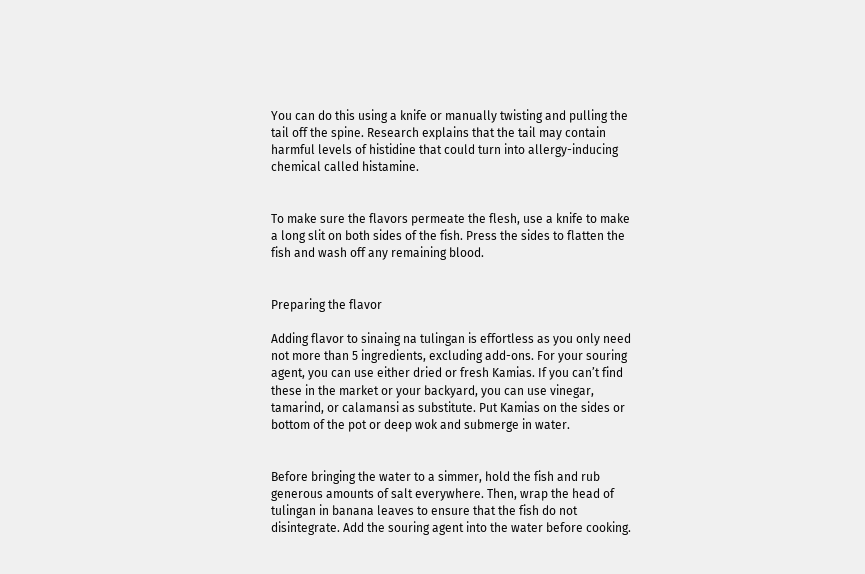You can do this using a knife or manually twisting and pulling the tail off the spine. Research explains that the tail may contain harmful levels of histidine that could turn into allergy-inducing chemical called histamine.


To make sure the flavors permeate the flesh, use a knife to make a long slit on both sides of the fish. Press the sides to flatten the fish and wash off any remaining blood.


Preparing the flavor

Adding flavor to sinaing na tulingan is effortless as you only need not more than 5 ingredients, excluding add-ons. For your souring agent, you can use either dried or fresh Kamias. If you can’t find these in the market or your backyard, you can use vinegar, tamarind, or calamansi as substitute. Put Kamias on the sides or bottom of the pot or deep wok and submerge in water.


Before bringing the water to a simmer, hold the fish and rub generous amounts of salt everywhere. Then, wrap the head of tulingan in banana leaves to ensure that the fish do not disintegrate. Add the souring agent into the water before cooking.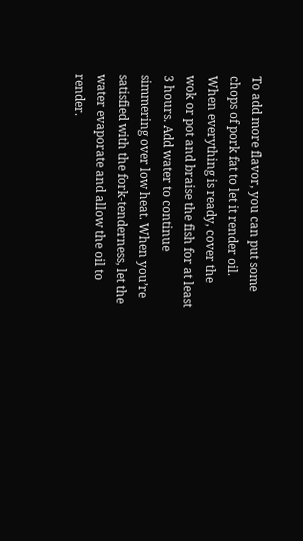To add more flavor, you can put some chops of pork fat to let it render oil. When everything is ready, cover the wok or pot and braise the fish for at least 3 hours. Add water to continue simmering over low heat. When you’re satisfied with the fork-tenderness, let the water evaporate and allow the oil to render.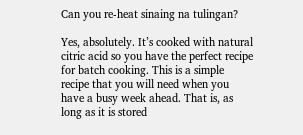Can you re-heat sinaing na tulingan?

Yes, absolutely. It’s cooked with natural citric acid so you have the perfect recipe for batch cooking. This is a simple recipe that you will need when you have a busy week ahead. That is, as long as it is stored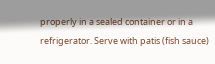properly in a sealed container or in a refrigerator. Serve with patis (fish sauce)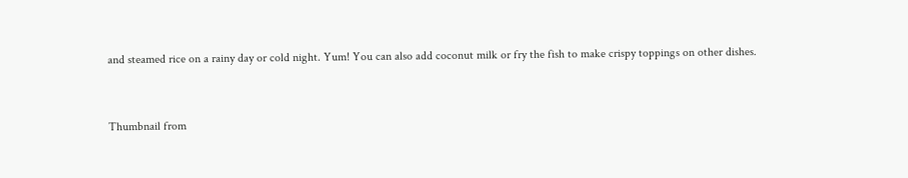and steamed rice on a rainy day or cold night. Yum! You can also add coconut milk or fry the fish to make crispy toppings on other dishes.


Thumbnail from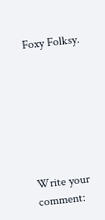Foxy Folksy.







Write your comment: